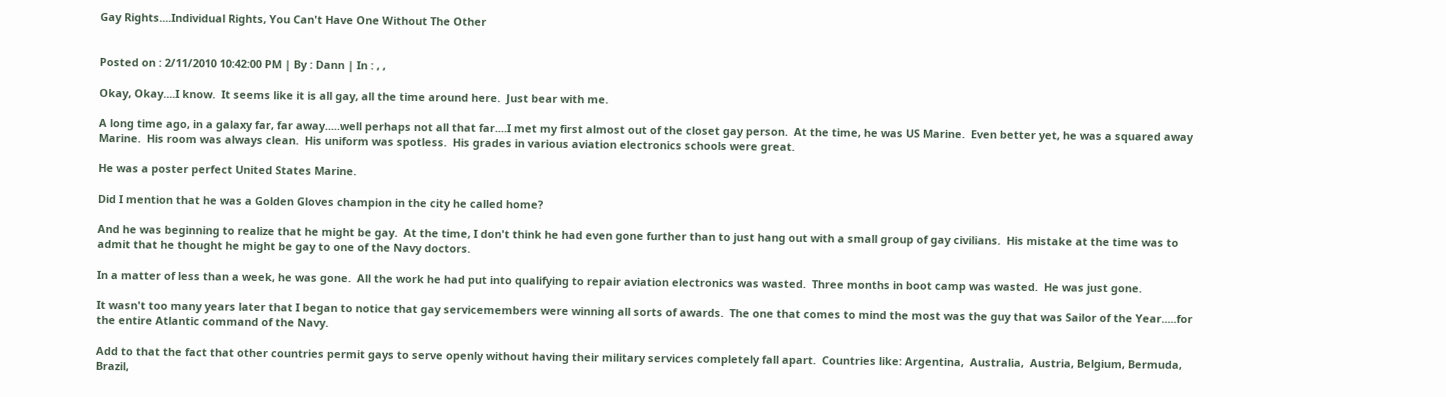Gay Rights....Individual Rights, You Can't Have One Without The Other


Posted on : 2/11/2010 10:42:00 PM | By : Dann | In : , ,

Okay, Okay....I know.  It seems like it is all gay, all the time around here.  Just bear with me.

A long time ago, in a galaxy far, far away.....well perhaps not all that far....I met my first almost out of the closet gay person.  At the time, he was US Marine.  Even better yet, he was a squared away Marine.  His room was always clean.  His uniform was spotless.  His grades in various aviation electronics schools were great.

He was a poster perfect United States Marine.

Did I mention that he was a Golden Gloves champion in the city he called home?

And he was beginning to realize that he might be gay.  At the time, I don't think he had even gone further than to just hang out with a small group of gay civilians.  His mistake at the time was to admit that he thought he might be gay to one of the Navy doctors.

In a matter of less than a week, he was gone.  All the work he had put into qualifying to repair aviation electronics was wasted.  Three months in boot camp was wasted.  He was just gone.

It wasn't too many years later that I began to notice that gay servicemembers were winning all sorts of awards.  The one that comes to mind the most was the guy that was Sailor of the Year.....for the entire Atlantic command of the Navy.

Add to that the fact that other countries permit gays to serve openly without having their military services completely fall apart.  Countries like: Argentina,  Australia,  Austria, Belgium, Bermuda, Brazil,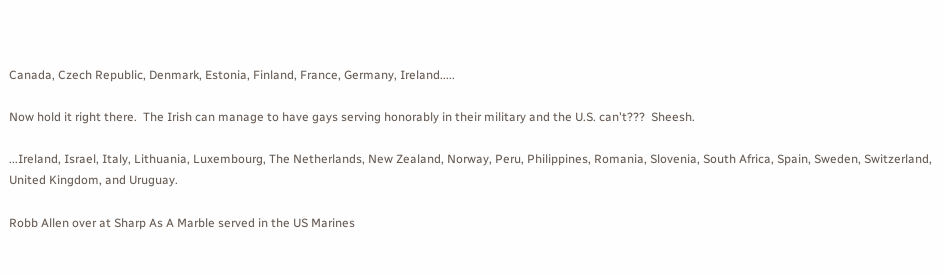Canada, Czech Republic, Denmark, Estonia, Finland, France, Germany, Ireland.....

Now hold it right there.  The Irish can manage to have gays serving honorably in their military and the U.S. can't???  Sheesh.

...Ireland, Israel, Italy, Lithuania, Luxembourg, The Netherlands, New Zealand, Norway, Peru, Philippines, Romania, Slovenia, South Africa, Spain, Sweden, Switzerland, United Kingdom, and Uruguay.

Robb Allen over at Sharp As A Marble served in the US Marines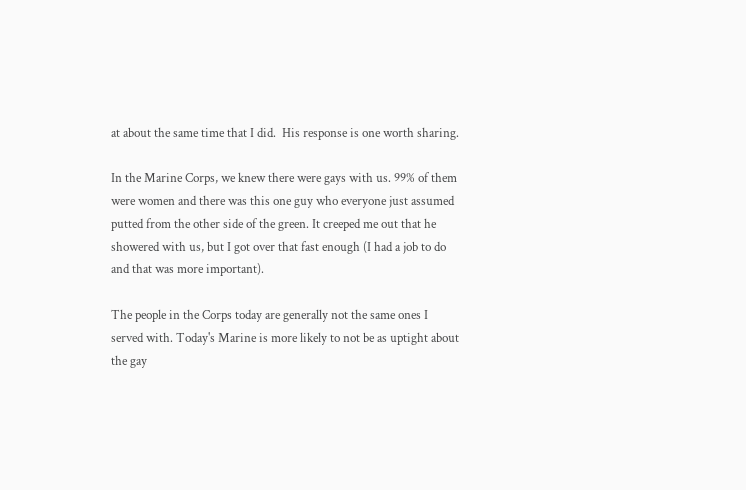at about the same time that I did.  His response is one worth sharing.

In the Marine Corps, we knew there were gays with us. 99% of them were women and there was this one guy who everyone just assumed putted from the other side of the green. It creeped me out that he showered with us, but I got over that fast enough (I had a job to do and that was more important).

The people in the Corps today are generally not the same ones I served with. Today's Marine is more likely to not be as uptight about the gay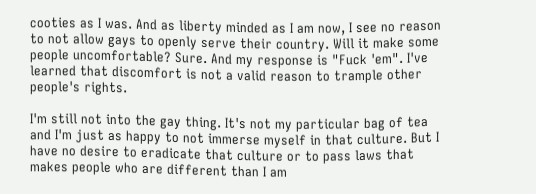cooties as I was. And as liberty minded as I am now, I see no reason to not allow gays to openly serve their country. Will it make some people uncomfortable? Sure. And my response is "Fuck 'em". I've learned that discomfort is not a valid reason to trample other people's rights.

I'm still not into the gay thing. It's not my particular bag of tea and I'm just as happy to not immerse myself in that culture. But I have no desire to eradicate that culture or to pass laws that makes people who are different than I am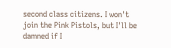second class citizens. I won't join the Pink Pistols, but I'll be damned if I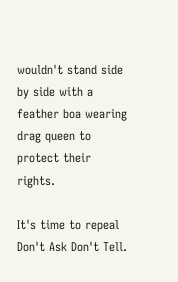wouldn't stand side by side with a feather boa wearing drag queen to protect their rights.

It's time to repeal Don't Ask Don't Tell.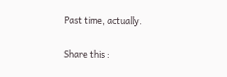Past time, actually.

Share this :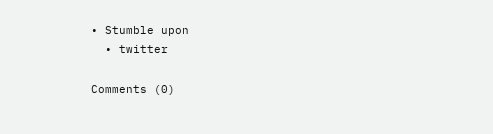• Stumble upon
  • twitter

Comments (0)